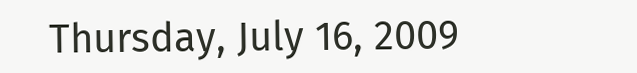Thursday, July 16, 2009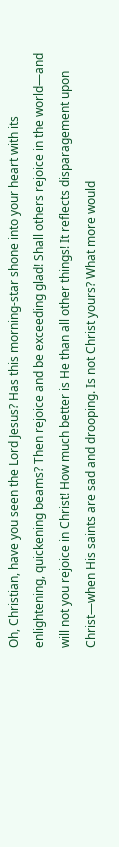Oh, Christian, have you seen the Lord Jesus? Has this morning-star shone into your heart with its enlightening, quickening beams? Then rejoice and be exceeding glad! Shall others rejoice in the world—and will not you rejoice in Christ! How much better is He than all other things! It reflects disparagement upon Christ—when His saints are sad and drooping. Is not Christ yours? What more would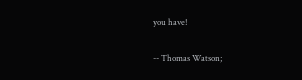you have!

-- Thomas Watson;